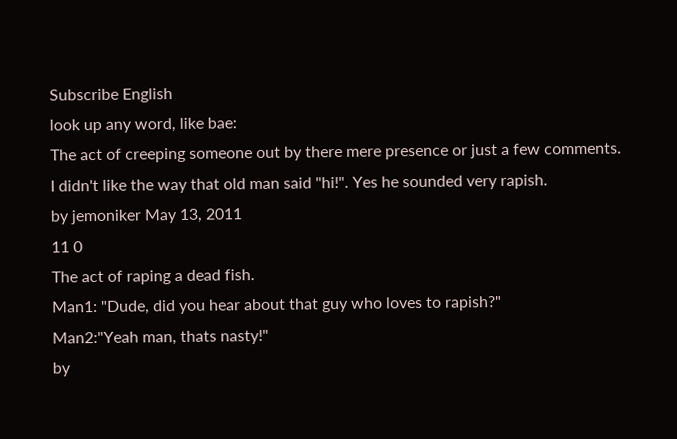Subscribe English
look up any word, like bae:
The act of creeping someone out by there mere presence or just a few comments.
I didn't like the way that old man said "hi!". Yes he sounded very rapish.
by jemoniker May 13, 2011
11 0
The act of raping a dead fish.
Man1: "Dude, did you hear about that guy who loves to rapish?"
Man2:"Yeah man, thats nasty!"
by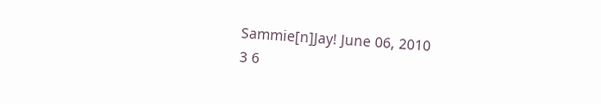Sammie[n]Jay! June 06, 2010
3 6